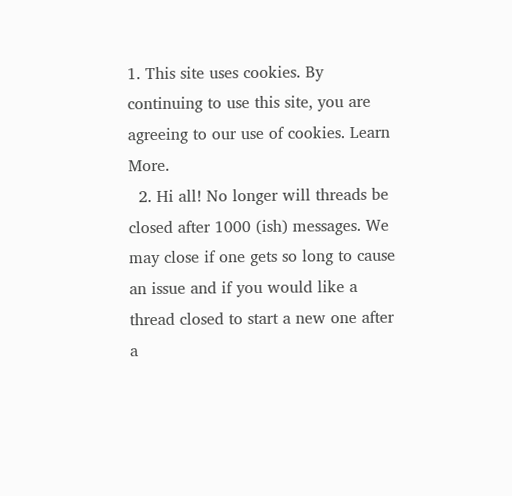1. This site uses cookies. By continuing to use this site, you are agreeing to our use of cookies. Learn More.
  2. Hi all! No longer will threads be closed after 1000 (ish) messages. We may close if one gets so long to cause an issue and if you would like a thread closed to start a new one after a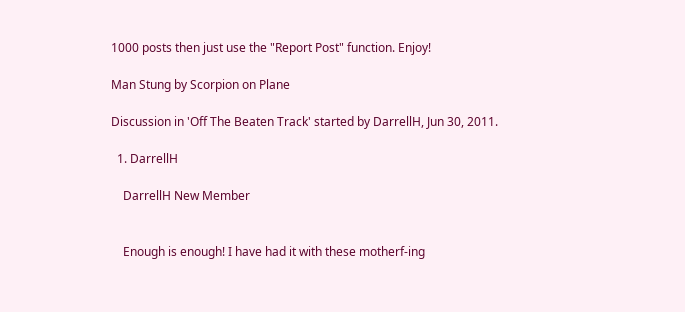1000 posts then just use the "Report Post" function. Enjoy!

Man Stung by Scorpion on Plane

Discussion in 'Off The Beaten Track' started by DarrellH, Jun 30, 2011.

  1. DarrellH

    DarrellH New Member


    Enough is enough! I have had it with these motherf-ing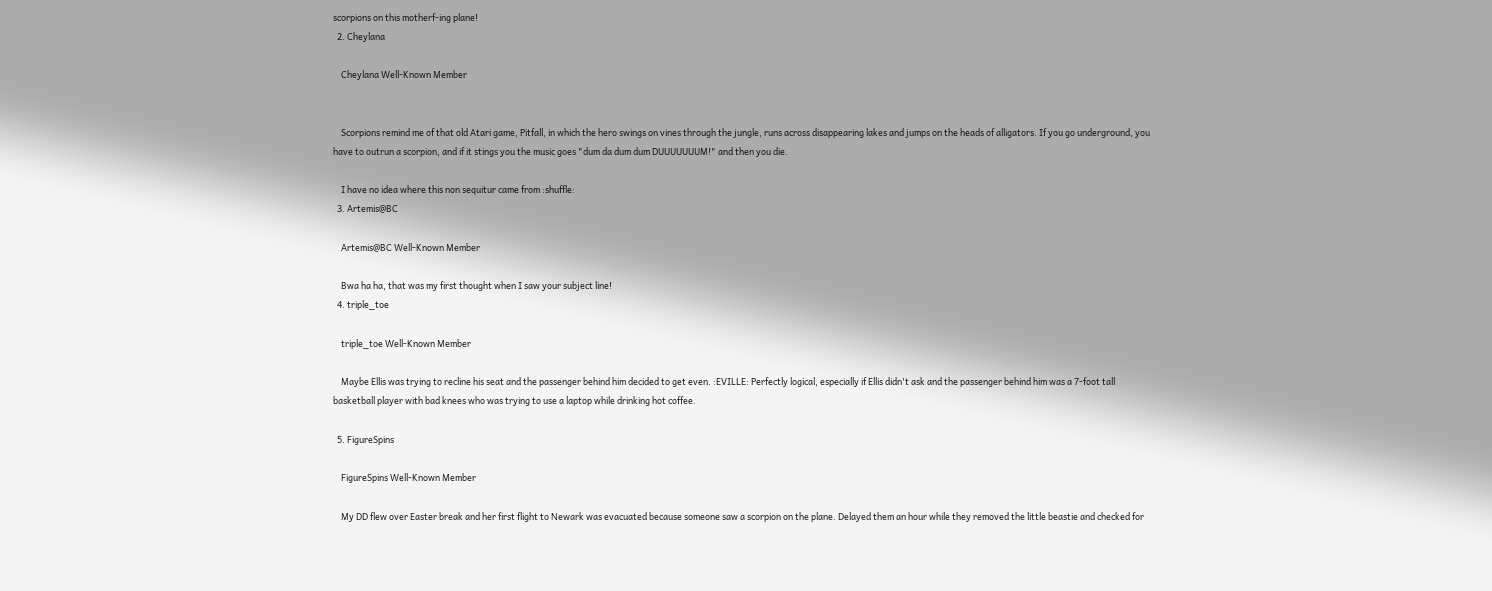scorpions on this motherf-ing plane!
  2. Cheylana

    Cheylana Well-Known Member


    Scorpions remind me of that old Atari game, Pitfall, in which the hero swings on vines through the jungle, runs across disappearing lakes and jumps on the heads of alligators. If you go underground, you have to outrun a scorpion, and if it stings you the music goes "dum da dum dum DUUUUUUUM!" and then you die.

    I have no idea where this non sequitur came from :shuffle:
  3. Artemis@BC

    Artemis@BC Well-Known Member

    Bwa ha ha, that was my first thought when I saw your subject line!
  4. triple_toe

    triple_toe Well-Known Member

    Maybe Ellis was trying to recline his seat and the passenger behind him decided to get even. :EVILLE: Perfectly logical, especially if Ellis didn't ask and the passenger behind him was a 7-foot tall basketball player with bad knees who was trying to use a laptop while drinking hot coffee.

  5. FigureSpins

    FigureSpins Well-Known Member

    My DD flew over Easter break and her first flight to Newark was evacuated because someone saw a scorpion on the plane. Delayed them an hour while they removed the little beastie and checked for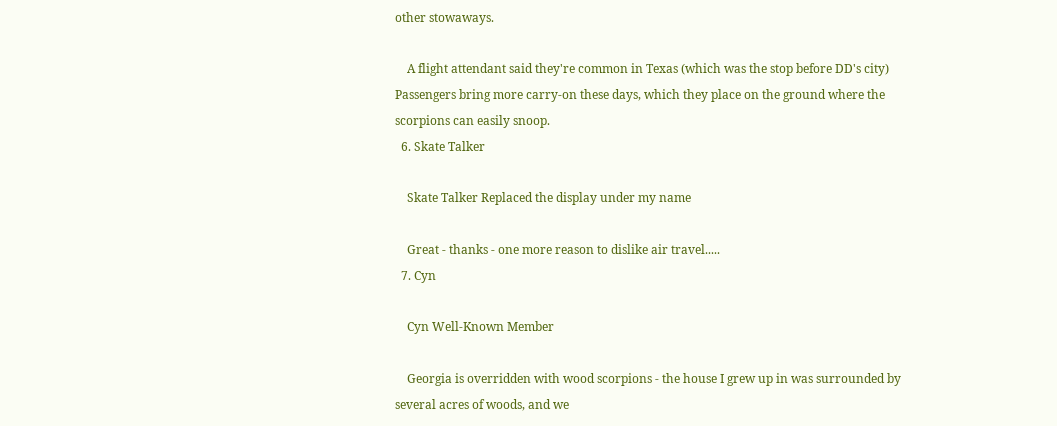other stowaways.

    A flight attendant said they're common in Texas (which was the stop before DD's city) Passengers bring more carry-on these days, which they place on the ground where the scorpions can easily snoop.
  6. Skate Talker

    Skate Talker Replaced the display under my name

    Great - thanks - one more reason to dislike air travel.....
  7. Cyn

    Cyn Well-Known Member

    Georgia is overridden with wood scorpions - the house I grew up in was surrounded by several acres of woods, and we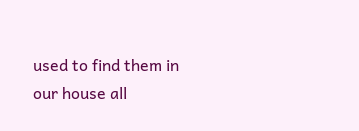used to find them in our house all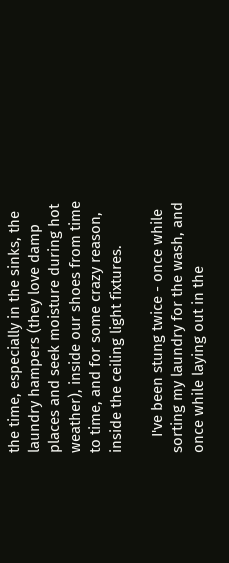the time, especially in the sinks, the laundry hampers (they love damp places and seek moisture during hot weather), inside our shoes from time to time, and for some crazy reason, inside the ceiling light fixtures.

    I've been stung twice - once while sorting my laundry for the wash, and once while laying out in the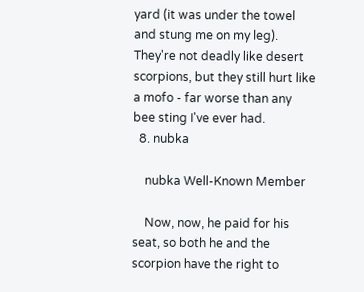yard (it was under the towel and stung me on my leg). They're not deadly like desert scorpions, but they still hurt like a mofo - far worse than any bee sting I've ever had.
  8. nubka

    nubka Well-Known Member

    Now, now, he paid for his seat, so both he and the scorpion have the right to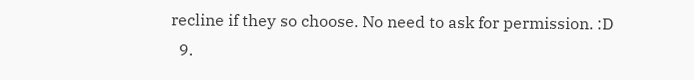recline if they so choose. No need to ask for permission. :D
  9.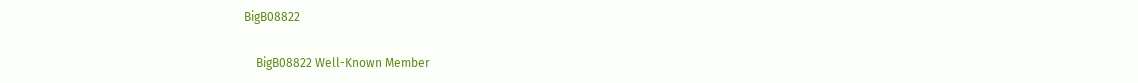BigB08822

    BigB08822 Well-Known Member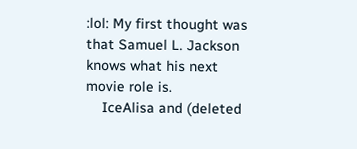:lol: My first thought was that Samuel L. Jackson knows what his next movie role is.
    IceAlisa and (deleted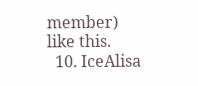member) like this.
  10. IceAlisa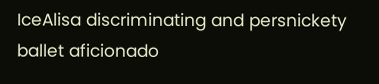IceAlisa discriminating and persnickety ballet aficionado